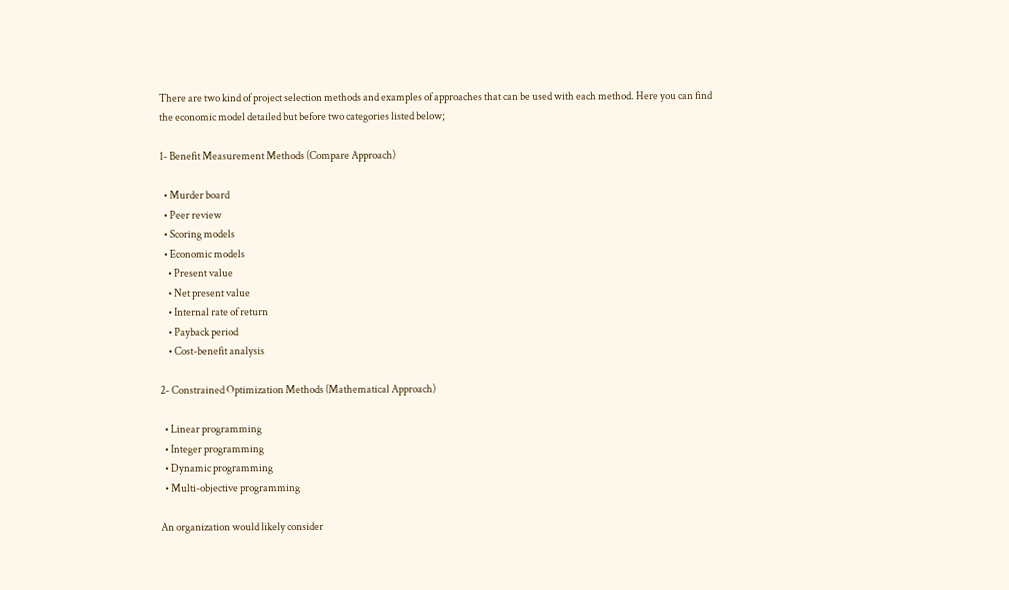There are two kind of project selection methods and examples of approaches that can be used with each method. Here you can find the economic model detailed but before two categories listed below;

1- Benefit Measurement Methods (Compare Approach)

  • Murder board
  • Peer review
  • Scoring models
  • Economic models
    • Present value
    • Net present value
    • Internal rate of return
    • Payback period
    • Cost-benefit analysis

2- Constrained Optimization Methods (Mathematical Approach)

  • Linear programming
  • Integer programming
  • Dynamic programming
  • Multi-objective programming

An organization would likely consider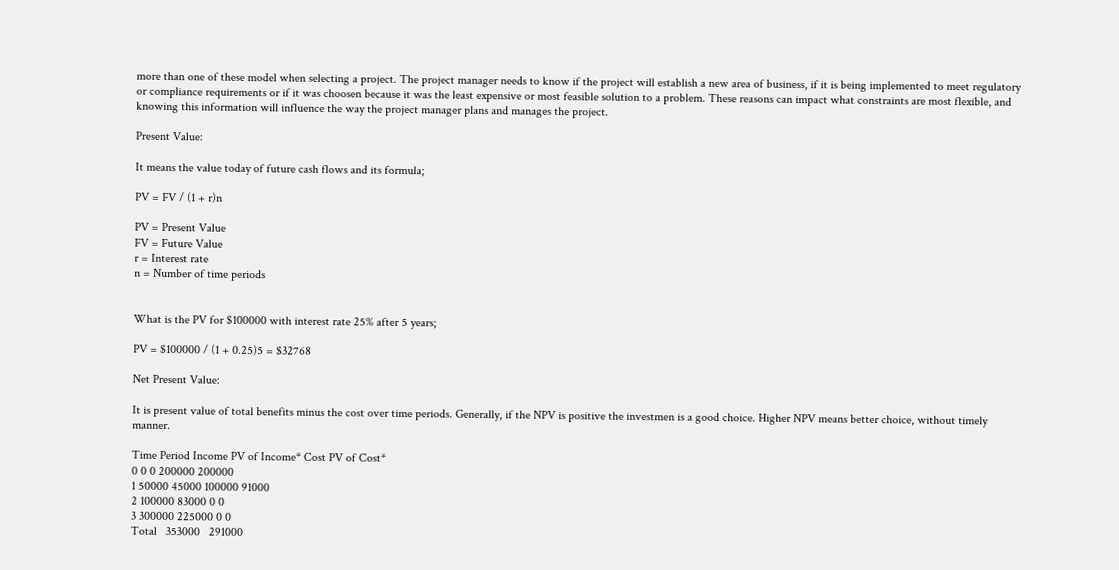more than one of these model when selecting a project. The project manager needs to know if the project will establish a new area of business, if it is being implemented to meet regulatory or compliance requirements or if it was choosen because it was the least expensive or most feasible solution to a problem. These reasons can impact what constraints are most flexible, and knowing this information will influence the way the project manager plans and manages the project.

Present Value:

It means the value today of future cash flows and its formula;

PV = FV / (1 + r)n

PV = Present Value
FV = Future Value
r = Interest rate
n = Number of time periods


What is the PV for $100000 with interest rate 25% after 5 years;

PV = $100000 / (1 + 0.25)5 = $32768

Net Present Value:

It is present value of total benefits minus the cost over time periods. Generally, if the NPV is positive the investmen is a good choice. Higher NPV means better choice, without timely manner.

Time Period Income PV of Income* Cost PV of Cost*
0 0 0 200000 200000
1 50000 45000 100000 91000
2 100000 83000 0 0
3 300000 225000 0 0
Total   353000   291000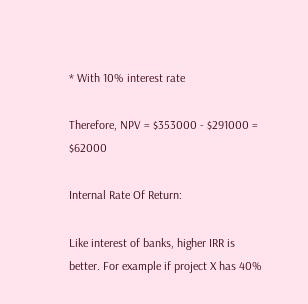* With 10% interest rate

Therefore, NPV = $353000 - $291000 = $62000

Internal Rate Of Return:

Like interest of banks, higher IRR is better. For example if project X has 40%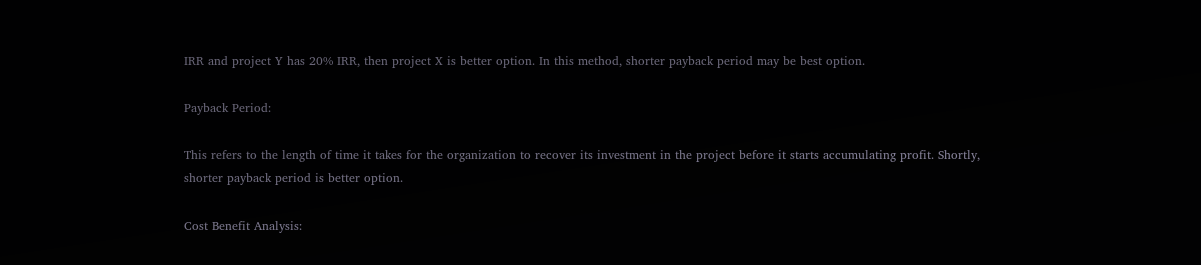IRR and project Y has 20% IRR, then project X is better option. In this method, shorter payback period may be best option.

Payback Period:

This refers to the length of time it takes for the organization to recover its investment in the project before it starts accumulating profit. Shortly, shorter payback period is better option.

Cost Benefit Analysis: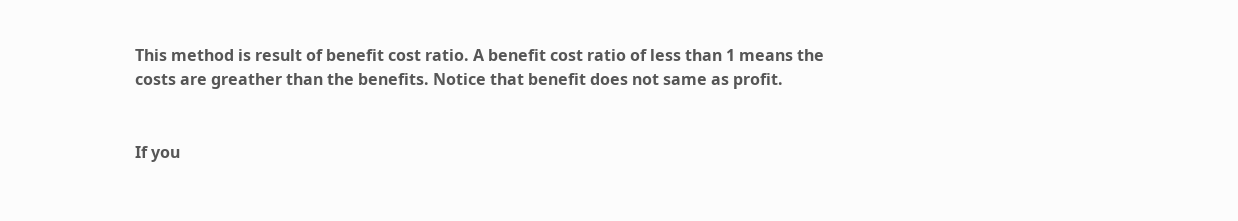This method is result of benefit cost ratio. A benefit cost ratio of less than 1 means the costs are greather than the benefits. Notice that benefit does not same as profit.


If you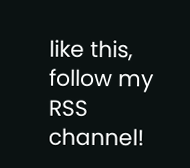like this, follow my RSS channel!